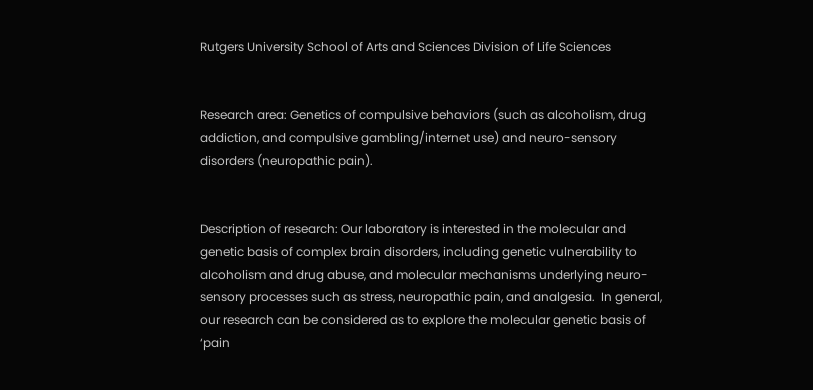Rutgers University School of Arts and Sciences Division of Life Sciences


Research area: Genetics of compulsive behaviors (such as alcoholism, drug addiction, and compulsive gambling/internet use) and neuro-sensory disorders (neuropathic pain).


Description of research: Our laboratory is interested in the molecular and genetic basis of complex brain disorders, including genetic vulnerability to alcoholism and drug abuse, and molecular mechanisms underlying neuro-sensory processes such as stress, neuropathic pain, and analgesia.  In general, our research can be considered as to explore the molecular genetic basis of ‘pain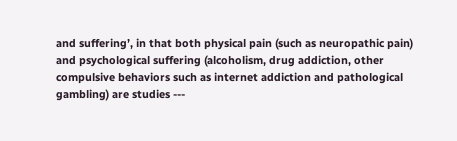and suffering’, in that both physical pain (such as neuropathic pain) and psychological suffering (alcoholism, drug addiction, other compulsive behaviors such as internet addiction and pathological gambling) are studies ---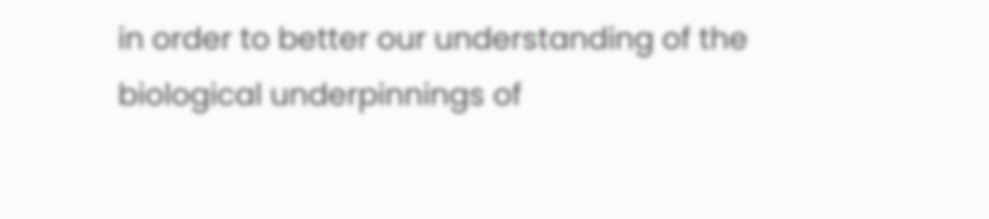in order to better our understanding of the biological underpinnings of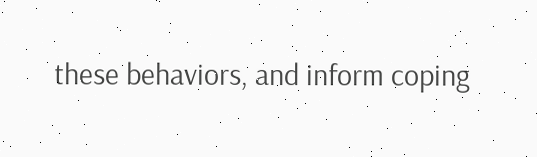these behaviors, and inform coping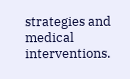strategies and medical interventions.